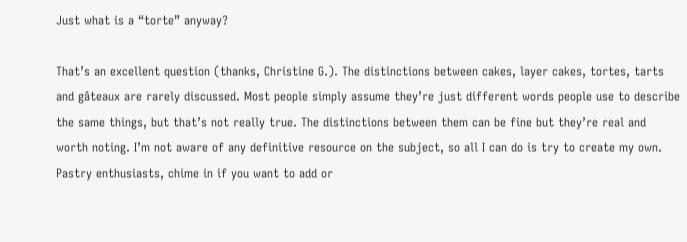Just what is a “torte” anyway?

That’s an excellent question (thanks, Christine G.). The distinctions between cakes, layer cakes, tortes, tarts and gâteaux are rarely discussed. Most people simply assume they’re just different words people use to describe the same things, but that’s not really true. The distinctions between them can be fine but they’re real and worth noting. I’m not aware of any definitive resource on the subject, so all I can do is try to create my own. Pastry enthusiasts, chime in if you want to add or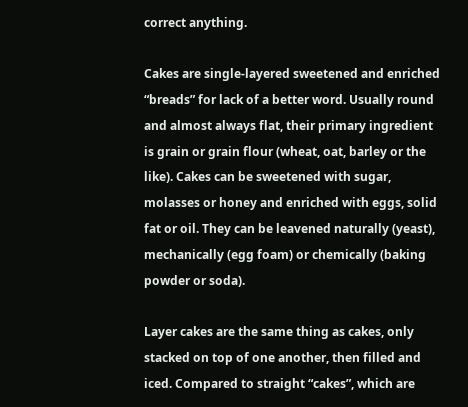correct anything.

Cakes are single-layered sweetened and enriched “breads” for lack of a better word. Usually round and almost always flat, their primary ingredient is grain or grain flour (wheat, oat, barley or the like). Cakes can be sweetened with sugar, molasses or honey and enriched with eggs, solid fat or oil. They can be leavened naturally (yeast), mechanically (egg foam) or chemically (baking powder or soda).

Layer cakes are the same thing as cakes, only stacked on top of one another, then filled and iced. Compared to straight “cakes”, which are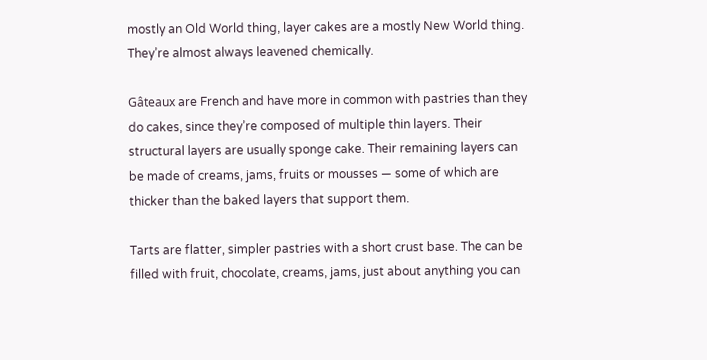mostly an Old World thing, layer cakes are a mostly New World thing. They’re almost always leavened chemically.

Gâteaux are French and have more in common with pastries than they do cakes, since they’re composed of multiple thin layers. Their structural layers are usually sponge cake. Their remaining layers can be made of creams, jams, fruits or mousses — some of which are thicker than the baked layers that support them.

Tarts are flatter, simpler pastries with a short crust base. The can be filled with fruit, chocolate, creams, jams, just about anything you can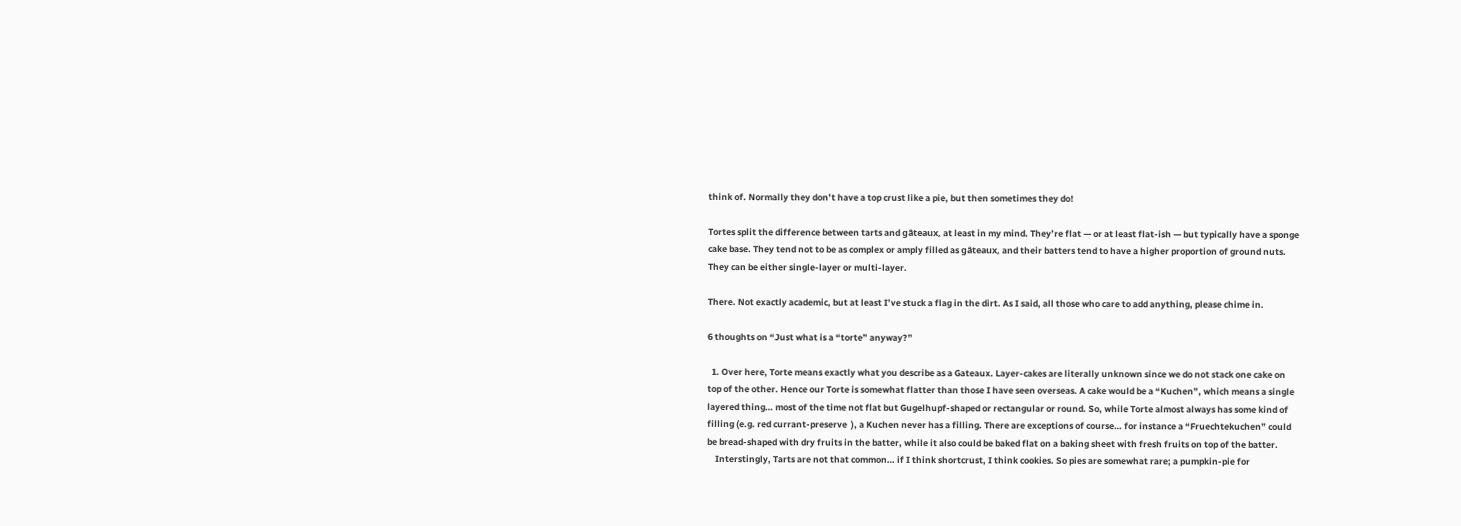think of. Normally they don’t have a top crust like a pie, but then sometimes they do!

Tortes split the difference between tarts and gâteaux, at least in my mind. They’re flat — or at least flat-ish — but typically have a sponge cake base. They tend not to be as complex or amply filled as gâteaux, and their batters tend to have a higher proportion of ground nuts. They can be either single-layer or multi-layer.

There. Not exactly academic, but at least I’ve stuck a flag in the dirt. As I said, all those who care to add anything, please chime in.

6 thoughts on “Just what is a “torte” anyway?”

  1. Over here, Torte means exactly what you describe as a Gateaux. Layer-cakes are literally unknown since we do not stack one cake on top of the other. Hence our Torte is somewhat flatter than those I have seen overseas. A cake would be a “Kuchen”, which means a single layered thing… most of the time not flat but Gugelhupf-shaped or rectangular or round. So, while Torte almost always has some kind of filling (e.g. red currant-preserve  ), a Kuchen never has a filling. There are exceptions of course… for instance a “Fruechtekuchen” could be bread-shaped with dry fruits in the batter, while it also could be baked flat on a baking sheet with fresh fruits on top of the batter.
    Interstingly, Tarts are not that common… if I think shortcrust, I think cookies. So pies are somewhat rare; a pumpkin-pie for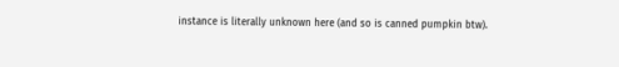instance is literally unknown here (and so is canned pumpkin btw).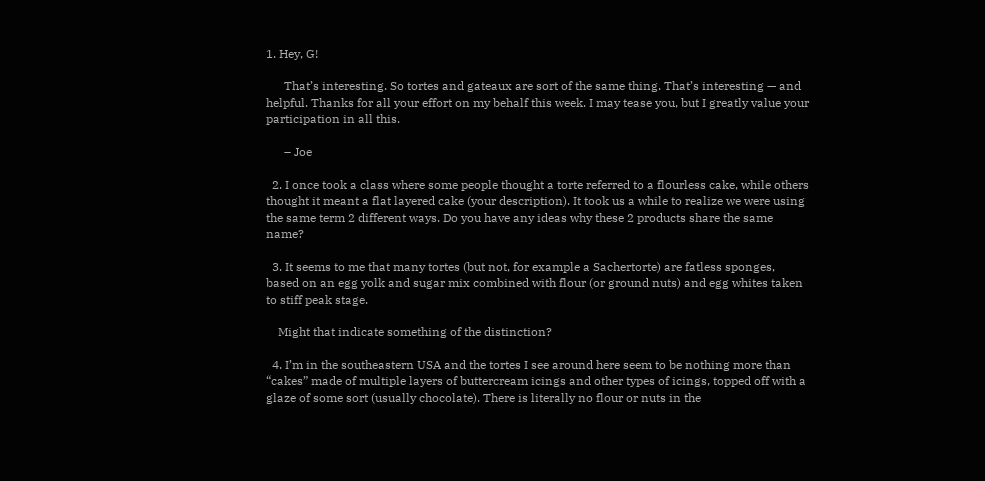1. Hey, G!

      That’s interesting. So tortes and gateaux are sort of the same thing. That’s interesting — and helpful. Thanks for all your effort on my behalf this week. I may tease you, but I greatly value your participation in all this.

      – Joe

  2. I once took a class where some people thought a torte referred to a flourless cake, while others thought it meant a flat layered cake (your description). It took us a while to realize we were using the same term 2 different ways. Do you have any ideas why these 2 products share the same name?

  3. It seems to me that many tortes (but not, for example a Sachertorte) are fatless sponges, based on an egg yolk and sugar mix combined with flour (or ground nuts) and egg whites taken to stiff peak stage.

    Might that indicate something of the distinction?

  4. I’m in the southeastern USA and the tortes I see around here seem to be nothing more than “cakes” made of multiple layers of buttercream icings and other types of icings, topped off with a glaze of some sort (usually chocolate). There is literally no flour or nuts in the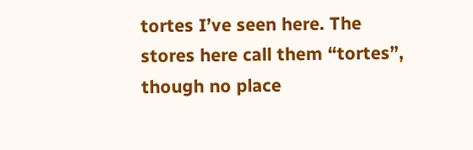tortes I’ve seen here. The stores here call them “tortes”, though no place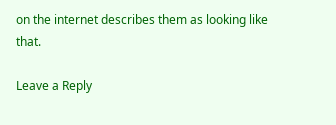on the internet describes them as looking like that.

Leave a Reply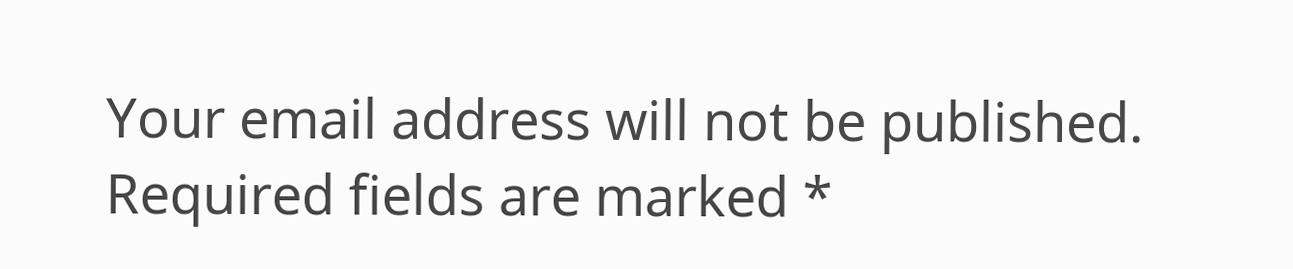Your email address will not be published. Required fields are marked *